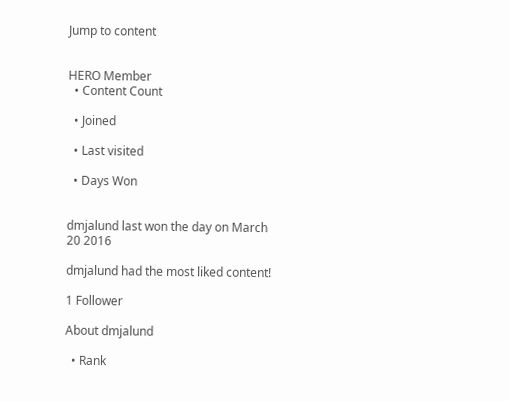Jump to content


HERO Member
  • Content Count

  • Joined

  • Last visited

  • Days Won


dmjalund last won the day on March 20 2016

dmjalund had the most liked content!

1 Follower

About dmjalund

  • Rank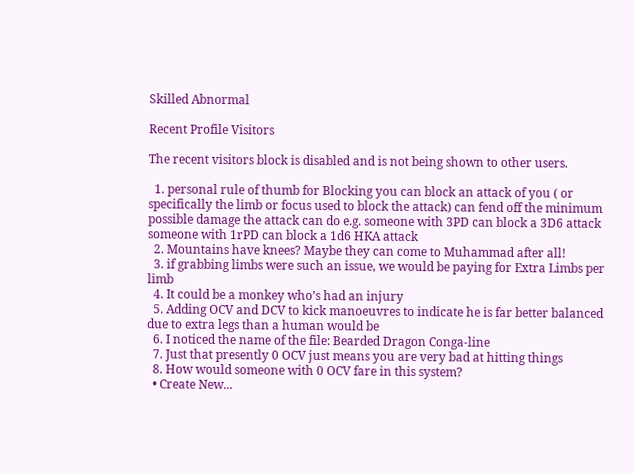Skilled Abnormal

Recent Profile Visitors

The recent visitors block is disabled and is not being shown to other users.

  1. personal rule of thumb for Blocking you can block an attack of you ( or specifically the limb or focus used to block the attack) can fend off the minimum possible damage the attack can do e.g. someone with 3PD can block a 3D6 attack someone with 1rPD can block a 1d6 HKA attack
  2. Mountains have knees? Maybe they can come to Muhammad after all!
  3. if grabbing limbs were such an issue, we would be paying for Extra Limbs per limb
  4. It could be a monkey who’s had an injury
  5. Adding OCV and DCV to kick manoeuvres to indicate he is far better balanced due to extra legs than a human would be
  6. I noticed the name of the file: Bearded Dragon Conga-line
  7. Just that presently 0 OCV just means you are very bad at hitting things
  8. How would someone with 0 OCV fare in this system?
  • Create New...